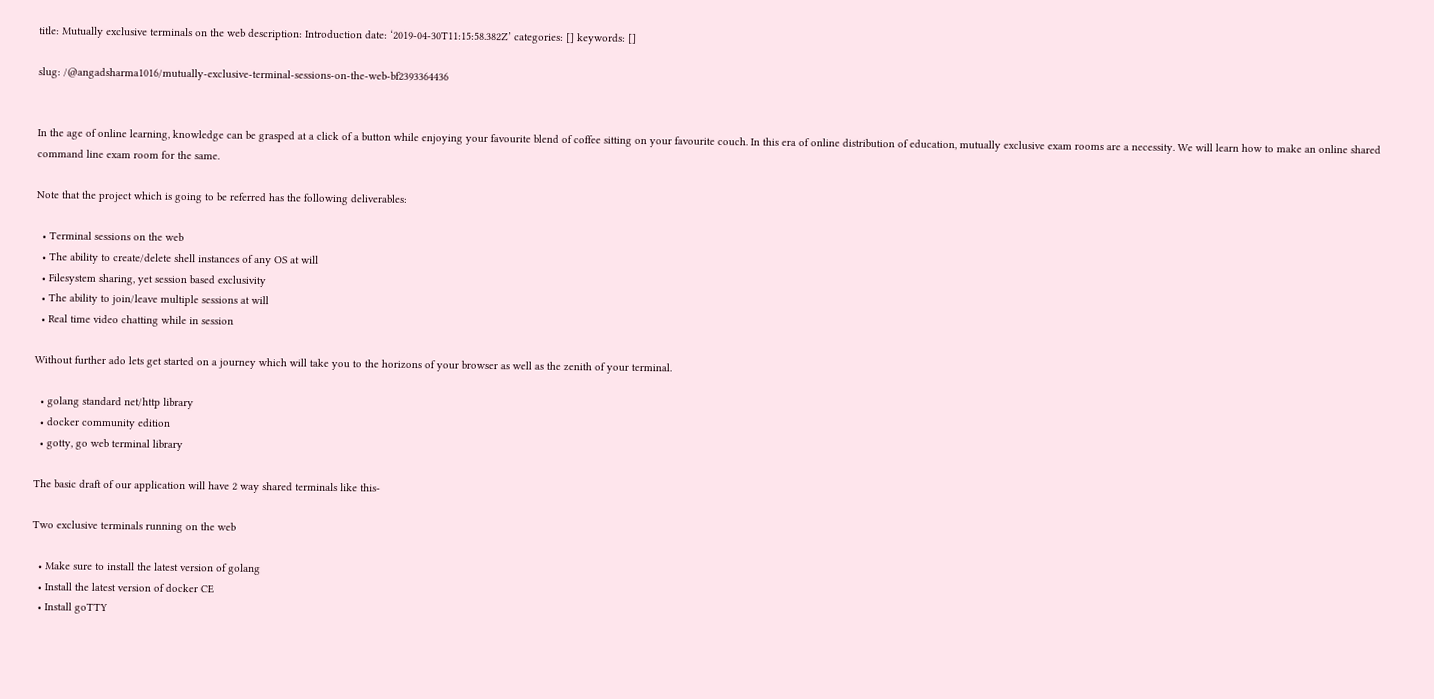title: Mutually exclusive terminals on the web description: Introduction date: ‘2019-04-30T11:15:58.382Z’ categories: [] keywords: []

slug: /@angadsharma1016/mutually-exclusive-terminal-sessions-on-the-web-bf2393364436


In the age of online learning, knowledge can be grasped at a click of a button while enjoying your favourite blend of coffee sitting on your favourite couch. In this era of online distribution of education, mutually exclusive exam rooms are a necessity. We will learn how to make an online shared command line exam room for the same.

Note that the project which is going to be referred has the following deliverables:

  • Terminal sessions on the web
  • The ability to create/delete shell instances of any OS at will
  • Filesystem sharing, yet session based exclusivity
  • The ability to join/leave multiple sessions at will
  • Real time video chatting while in session

Without further ado lets get started on a journey which will take you to the horizons of your browser as well as the zenith of your terminal.

  • golang standard net/http library
  • docker community edition
  • gotty, go web terminal library

The basic draft of our application will have 2 way shared terminals like this-

Two exclusive terminals running on the web

  • Make sure to install the latest version of golang
  • Install the latest version of docker CE
  • Install goTTY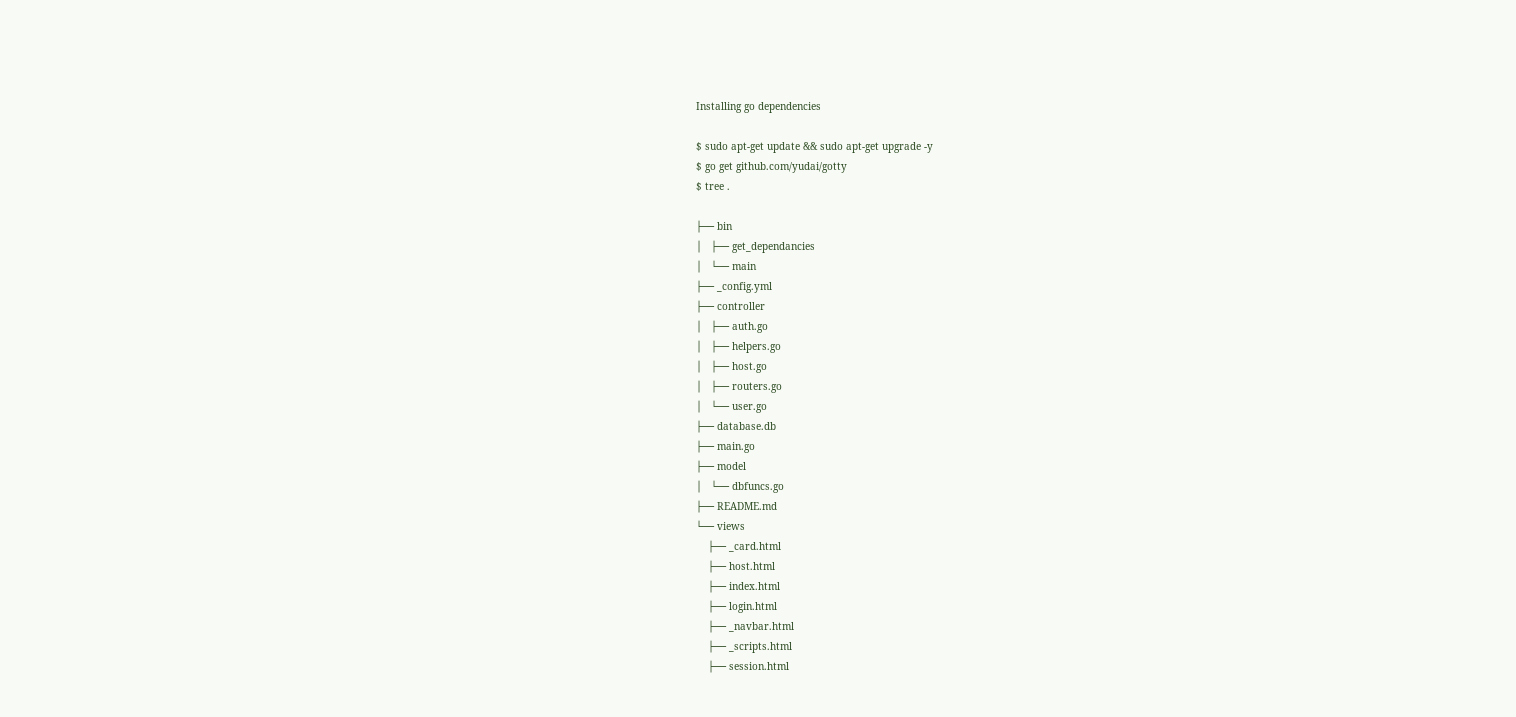Installing go dependencies

$ sudo apt-get update && sudo apt-get upgrade -y
$ go get github.com/yudai/gotty
$ tree .

├── bin
│   ├── get_dependancies
│   └── main
├── _config.yml
├── controller
│   ├── auth.go
│   ├── helpers.go
│   ├── host.go
│   ├── routers.go
│   └── user.go
├── database.db
├── main.go
├── model
│   └── dbfuncs.go
├── README.md
└── views
    ├── _card.html
    ├── host.html
    ├── index.html
    ├── login.html
    ├── _navbar.html
    ├── _scripts.html
    ├── session.html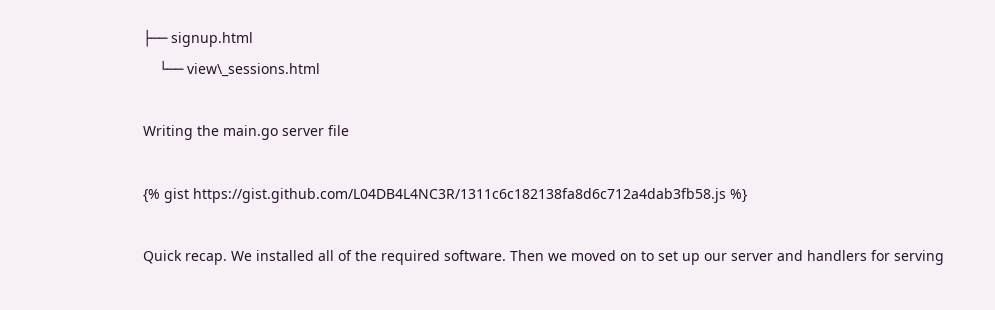├── signup.html
    └── view\_sessions.html

Writing the main.go server file

{% gist https://gist.github.com/L04DB4L4NC3R/1311c6c182138fa8d6c712a4dab3fb58.js %}

Quick recap. We installed all of the required software. Then we moved on to set up our server and handlers for serving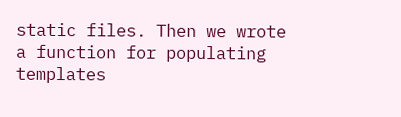static files. Then we wrote a function for populating templates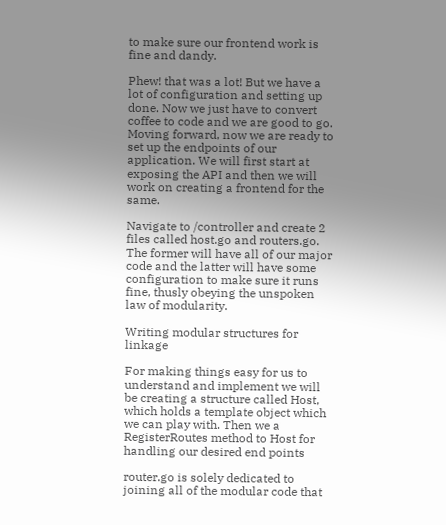to make sure our frontend work is fine and dandy.

Phew! that was a lot! But we have a lot of configuration and setting up done. Now we just have to convert coffee to code and we are good to go. Moving forward, now we are ready to set up the endpoints of our application. We will first start at exposing the API and then we will work on creating a frontend for the same.

Navigate to /controller and create 2 files called host.go and routers.go. The former will have all of our major code and the latter will have some configuration to make sure it runs fine, thusly obeying the unspoken law of modularity.

Writing modular structures for linkage

For making things easy for us to understand and implement we will be creating a structure called Host, which holds a template object which we can play with. Then we a RegisterRoutes method to Host for handling our desired end points

router.go is solely dedicated to joining all of the modular code that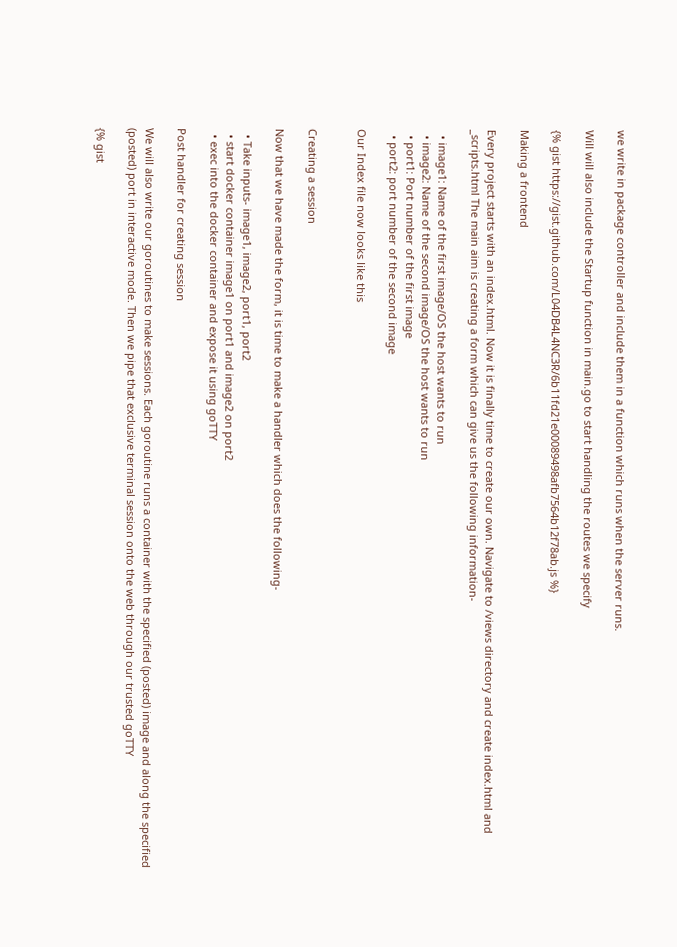we write in package controller and include them in a function which runs when the server runs.

Will will also include the Startup function in main.go to start handling the routes we specify

{% gist https://gist.github.com/L04DB4L4NC3R/6b11fd21e00089498afb7564b12f78ab.js %}

Making a frontend

Every project starts with an index.html. Now it is finally time to create our own. Navigate to /views directory and create index.html and _scripts.html The main aim is creating a form which can give us the following information-

  • image1: Name of the first image/OS the host wants to run
  • image2: Name of the second image/OS the host wants to run
  • port1: Port number of the first image
  • port2: port number of the second image

Our Index file now looks like this


Creating a session

Now that we have made the form, it is time to make a handler which does the following-

  • Take inputs- image1, image2, port1, port2
  • start docker container image1 on port1 and image2 on port2
  • exec into the docker container and expose it using goTTY

Post handler for creating session

We will also write our goroutines to make sessions. Each goroutine runs a container with the specified (posted) image and along the specified (posted) port in interactive mode. Then we pipe that exclusive terminal session onto the web through our trusted goTTY

{% gist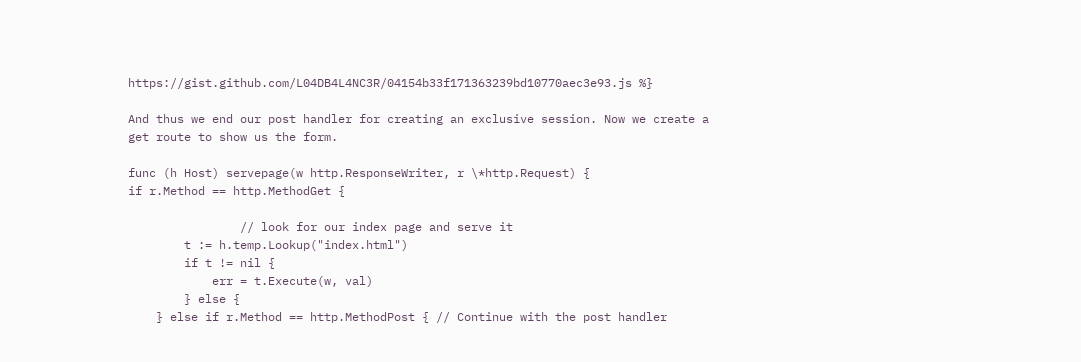https://gist.github.com/L04DB4L4NC3R/04154b33f171363239bd10770aec3e93.js %}

And thus we end our post handler for creating an exclusive session. Now we create a get route to show us the form.

func (h Host) servepage(w http.ResponseWriter, r \*http.Request) {
if r.Method == http.MethodGet {

                // look for our index page and serve it
        t := h.temp.Lookup("index.html")
        if t != nil {
            err = t.Execute(w, val)
        } else {
    } else if r.Method == http.MethodPost { // Continue with the post handler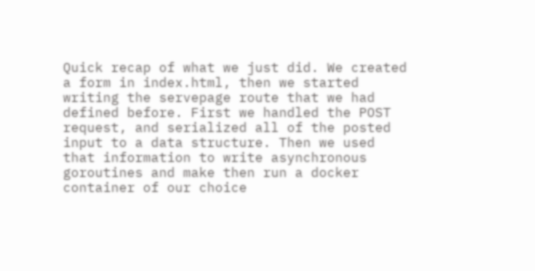Quick recap of what we just did. We created a form in index.html, then we started writing the servepage route that we had defined before. First we handled the POST request, and serialized all of the posted input to a data structure. Then we used that information to write asynchronous goroutines and make then run a docker container of our choice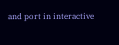and port in interactive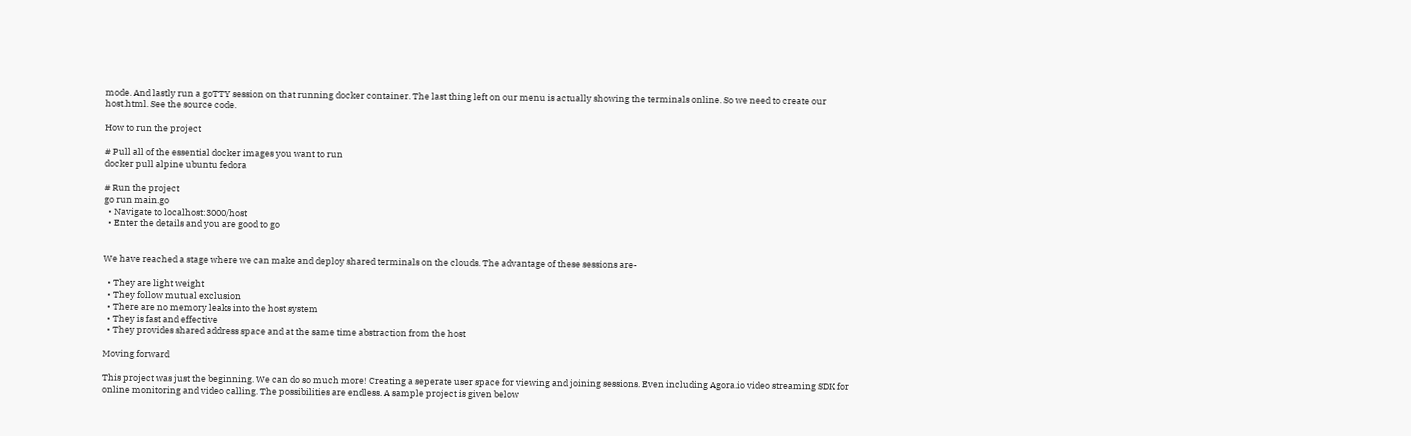mode. And lastly run a goTTY session on that running docker container. The last thing left on our menu is actually showing the terminals online. So we need to create our host.html. See the source code.

How to run the project

# Pull all of the essential docker images you want to run
docker pull alpine ubuntu fedora

# Run the project
go run main.go
  • Navigate to localhost:3000/host
  • Enter the details and you are good to go


We have reached a stage where we can make and deploy shared terminals on the clouds. The advantage of these sessions are-

  • They are light weight
  • They follow mutual exclusion
  • There are no memory leaks into the host system
  • They is fast and effective
  • They provides shared address space and at the same time abstraction from the host

Moving forward

This project was just the beginning. We can do so much more! Creating a seperate user space for viewing and joining sessions. Even including Agora.io video streaming SDK for online monitoring and video calling. The possibilities are endless. A sample project is given below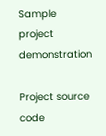Sample project demonstration

Project source code